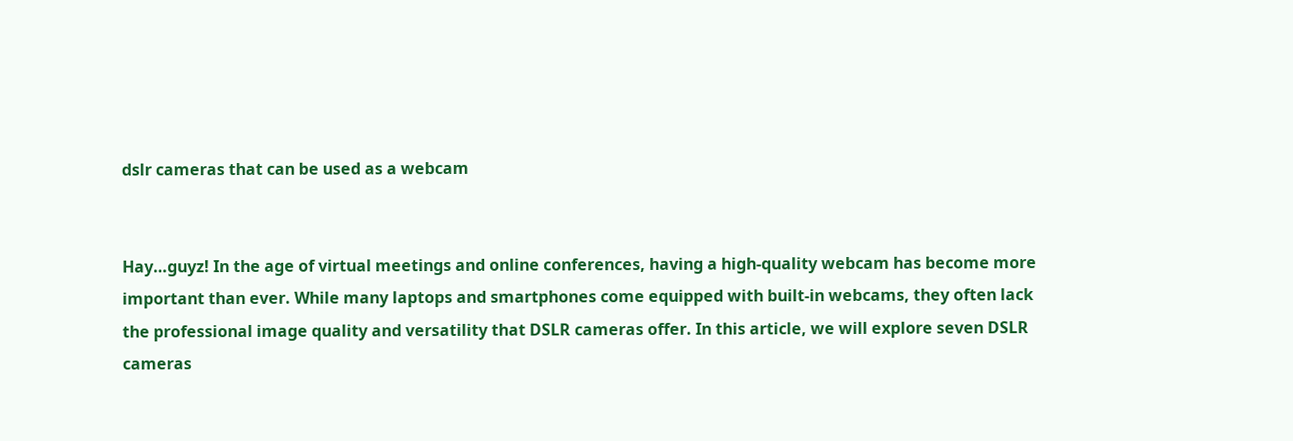dslr cameras that can be used as a webcam


Hay…guyz! In the age of virtual meetings and online conferences, having a high-quality webcam has become more important than ever. While many laptops and smartphones come equipped with built-in webcams, they often lack the professional image quality and versatility that DSLR cameras offer. In this article, we will explore seven DSLR cameras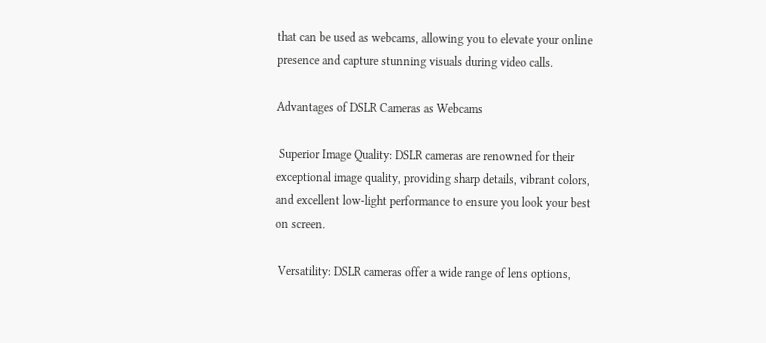that can be used as webcams, allowing you to elevate your online presence and capture stunning visuals during video calls.

Advantages of DSLR Cameras as Webcams

 Superior Image Quality: DSLR cameras are renowned for their exceptional image quality, providing sharp details, vibrant colors, and excellent low-light performance to ensure you look your best on screen.

 Versatility: DSLR cameras offer a wide range of lens options,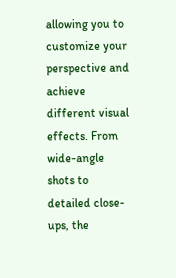allowing you to customize your perspective and achieve different visual effects. From wide-angle shots to detailed close-ups, the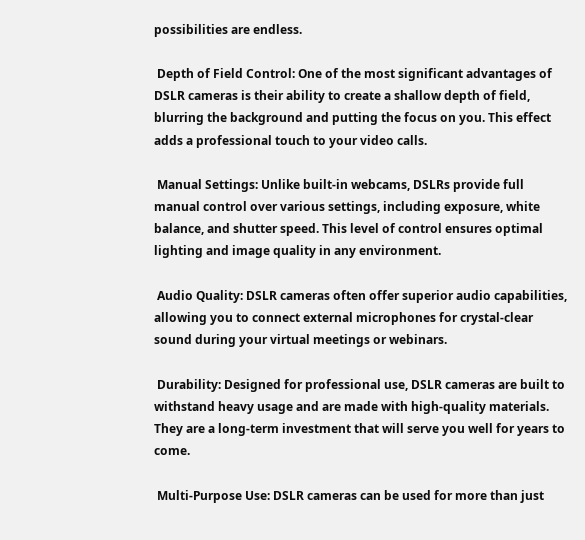possibilities are endless.

 Depth of Field Control: One of the most significant advantages of DSLR cameras is their ability to create a shallow depth of field, blurring the background and putting the focus on you. This effect adds a professional touch to your video calls.

 Manual Settings: Unlike built-in webcams, DSLRs provide full manual control over various settings, including exposure, white balance, and shutter speed. This level of control ensures optimal lighting and image quality in any environment.

 Audio Quality: DSLR cameras often offer superior audio capabilities, allowing you to connect external microphones for crystal-clear sound during your virtual meetings or webinars.

 Durability: Designed for professional use, DSLR cameras are built to withstand heavy usage and are made with high-quality materials. They are a long-term investment that will serve you well for years to come.

 Multi-Purpose Use: DSLR cameras can be used for more than just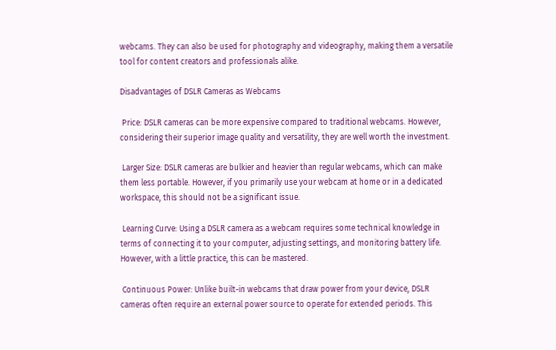webcams. They can also be used for photography and videography, making them a versatile tool for content creators and professionals alike.

Disadvantages of DSLR Cameras as Webcams

 Price: DSLR cameras can be more expensive compared to traditional webcams. However, considering their superior image quality and versatility, they are well worth the investment.

 Larger Size: DSLR cameras are bulkier and heavier than regular webcams, which can make them less portable. However, if you primarily use your webcam at home or in a dedicated workspace, this should not be a significant issue.

 Learning Curve: Using a DSLR camera as a webcam requires some technical knowledge in terms of connecting it to your computer, adjusting settings, and monitoring battery life. However, with a little practice, this can be mastered.

 Continuous Power: Unlike built-in webcams that draw power from your device, DSLR cameras often require an external power source to operate for extended periods. This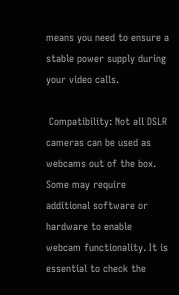means you need to ensure a stable power supply during your video calls.

 Compatibility: Not all DSLR cameras can be used as webcams out of the box. Some may require additional software or hardware to enable webcam functionality. It is essential to check the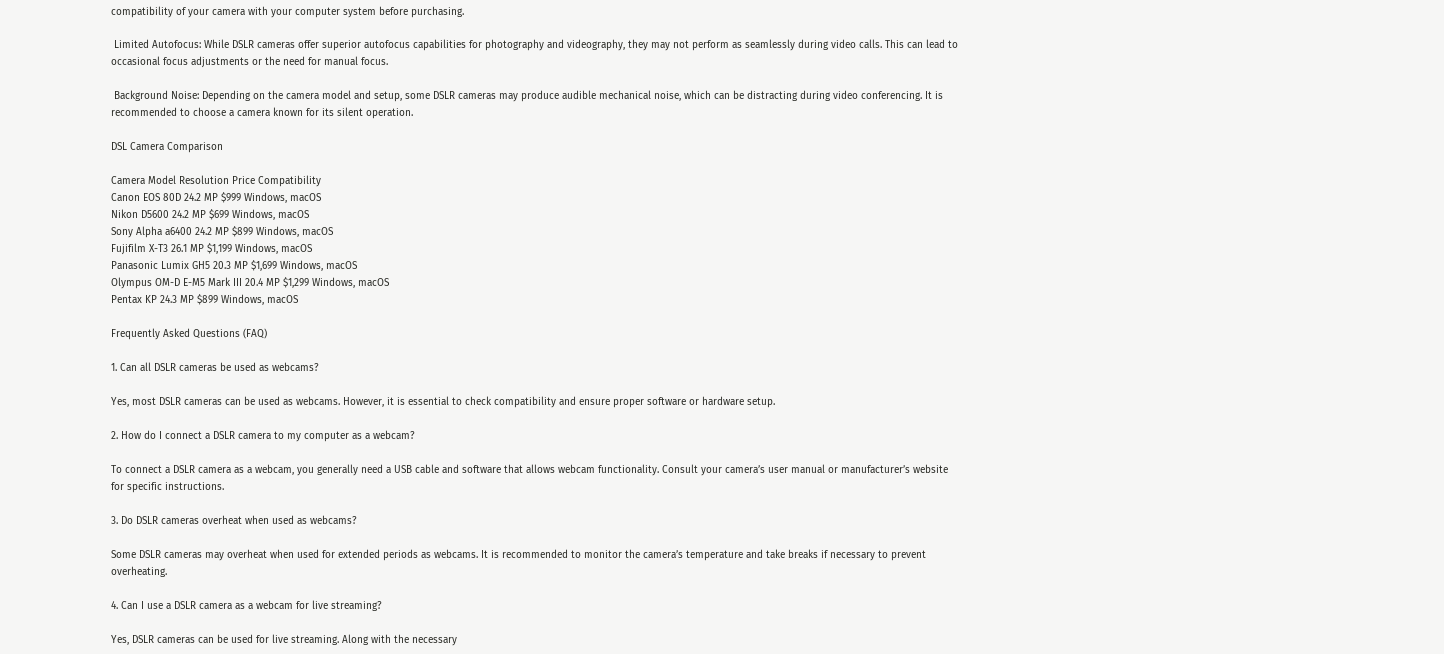compatibility of your camera with your computer system before purchasing.

 Limited Autofocus: While DSLR cameras offer superior autofocus capabilities for photography and videography, they may not perform as seamlessly during video calls. This can lead to occasional focus adjustments or the need for manual focus.

 Background Noise: Depending on the camera model and setup, some DSLR cameras may produce audible mechanical noise, which can be distracting during video conferencing. It is recommended to choose a camera known for its silent operation.

DSL Camera Comparison

Camera Model Resolution Price Compatibility
Canon EOS 80D 24.2 MP $999 Windows, macOS
Nikon D5600 24.2 MP $699 Windows, macOS
Sony Alpha a6400 24.2 MP $899 Windows, macOS
Fujifilm X-T3 26.1 MP $1,199 Windows, macOS
Panasonic Lumix GH5 20.3 MP $1,699 Windows, macOS
Olympus OM-D E-M5 Mark III 20.4 MP $1,299 Windows, macOS
Pentax KP 24.3 MP $899 Windows, macOS

Frequently Asked Questions (FAQ)

1. Can all DSLR cameras be used as webcams?

Yes, most DSLR cameras can be used as webcams. However, it is essential to check compatibility and ensure proper software or hardware setup.

2. How do I connect a DSLR camera to my computer as a webcam?

To connect a DSLR camera as a webcam, you generally need a USB cable and software that allows webcam functionality. Consult your camera’s user manual or manufacturer’s website for specific instructions.

3. Do DSLR cameras overheat when used as webcams?

Some DSLR cameras may overheat when used for extended periods as webcams. It is recommended to monitor the camera’s temperature and take breaks if necessary to prevent overheating.

4. Can I use a DSLR camera as a webcam for live streaming?

Yes, DSLR cameras can be used for live streaming. Along with the necessary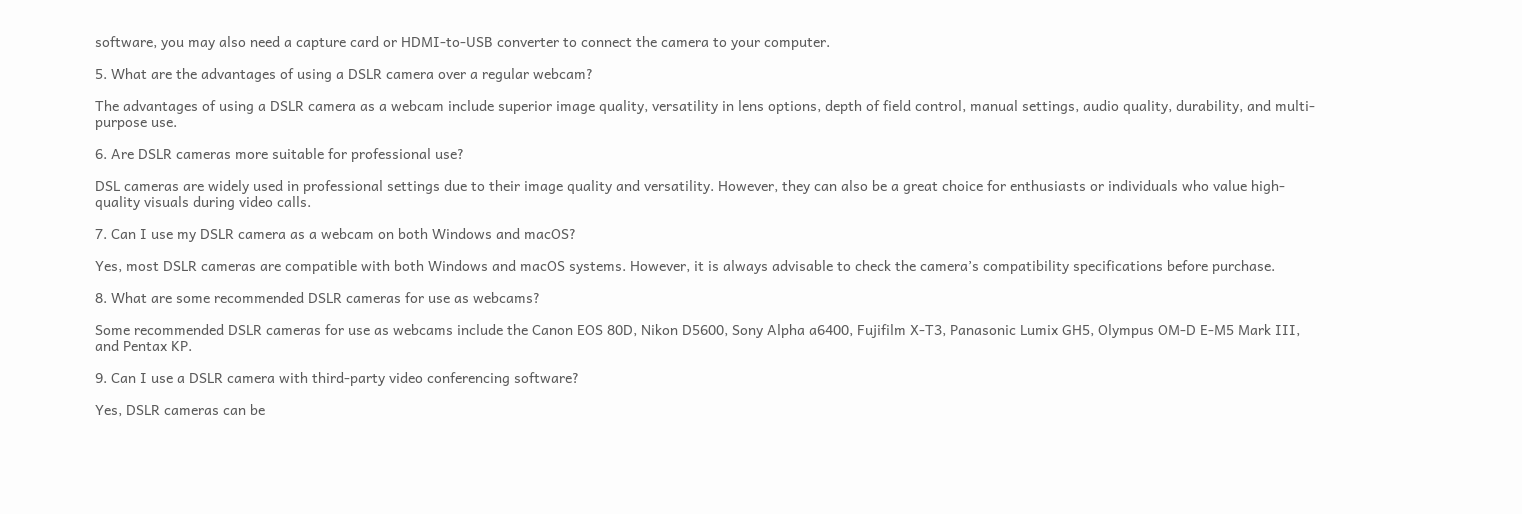software, you may also need a capture card or HDMI-to-USB converter to connect the camera to your computer.

5. What are the advantages of using a DSLR camera over a regular webcam?

The advantages of using a DSLR camera as a webcam include superior image quality, versatility in lens options, depth of field control, manual settings, audio quality, durability, and multi-purpose use.

6. Are DSLR cameras more suitable for professional use?

DSL cameras are widely used in professional settings due to their image quality and versatility. However, they can also be a great choice for enthusiasts or individuals who value high-quality visuals during video calls.

7. Can I use my DSLR camera as a webcam on both Windows and macOS?

Yes, most DSLR cameras are compatible with both Windows and macOS systems. However, it is always advisable to check the camera’s compatibility specifications before purchase.

8. What are some recommended DSLR cameras for use as webcams?

Some recommended DSLR cameras for use as webcams include the Canon EOS 80D, Nikon D5600, Sony Alpha a6400, Fujifilm X-T3, Panasonic Lumix GH5, Olympus OM-D E-M5 Mark III, and Pentax KP.

9. Can I use a DSLR camera with third-party video conferencing software?

Yes, DSLR cameras can be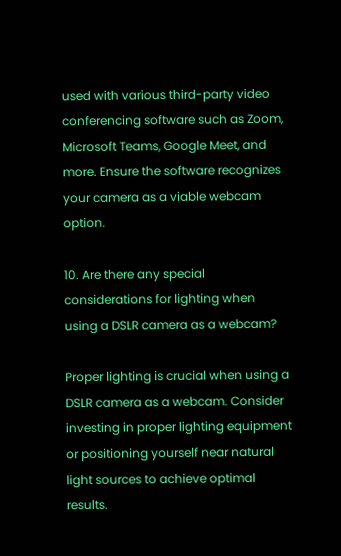used with various third-party video conferencing software such as Zoom, Microsoft Teams, Google Meet, and more. Ensure the software recognizes your camera as a viable webcam option.

10. Are there any special considerations for lighting when using a DSLR camera as a webcam?

Proper lighting is crucial when using a DSLR camera as a webcam. Consider investing in proper lighting equipment or positioning yourself near natural light sources to achieve optimal results.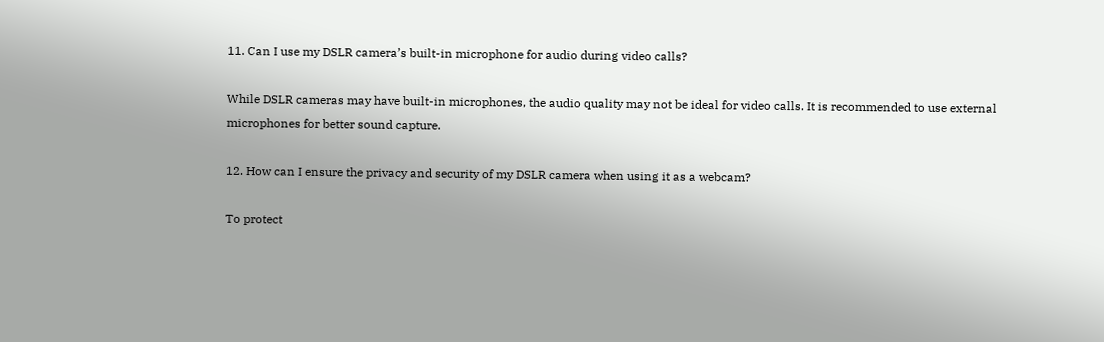11. Can I use my DSLR camera’s built-in microphone for audio during video calls?

While DSLR cameras may have built-in microphones, the audio quality may not be ideal for video calls. It is recommended to use external microphones for better sound capture.

12. How can I ensure the privacy and security of my DSLR camera when using it as a webcam?

To protect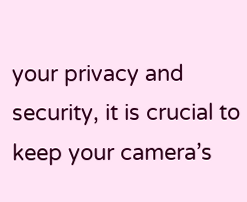your privacy and security, it is crucial to keep your camera’s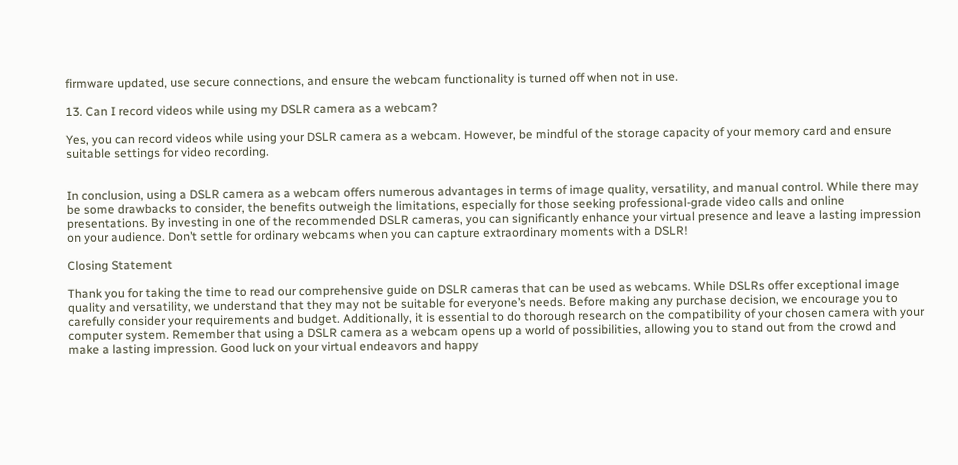firmware updated, use secure connections, and ensure the webcam functionality is turned off when not in use.

13. Can I record videos while using my DSLR camera as a webcam?

Yes, you can record videos while using your DSLR camera as a webcam. However, be mindful of the storage capacity of your memory card and ensure suitable settings for video recording.


In conclusion, using a DSLR camera as a webcam offers numerous advantages in terms of image quality, versatility, and manual control. While there may be some drawbacks to consider, the benefits outweigh the limitations, especially for those seeking professional-grade video calls and online presentations. By investing in one of the recommended DSLR cameras, you can significantly enhance your virtual presence and leave a lasting impression on your audience. Don’t settle for ordinary webcams when you can capture extraordinary moments with a DSLR!

Closing Statement

Thank you for taking the time to read our comprehensive guide on DSLR cameras that can be used as webcams. While DSLRs offer exceptional image quality and versatility, we understand that they may not be suitable for everyone’s needs. Before making any purchase decision, we encourage you to carefully consider your requirements and budget. Additionally, it is essential to do thorough research on the compatibility of your chosen camera with your computer system. Remember that using a DSLR camera as a webcam opens up a world of possibilities, allowing you to stand out from the crowd and make a lasting impression. Good luck on your virtual endeavors and happy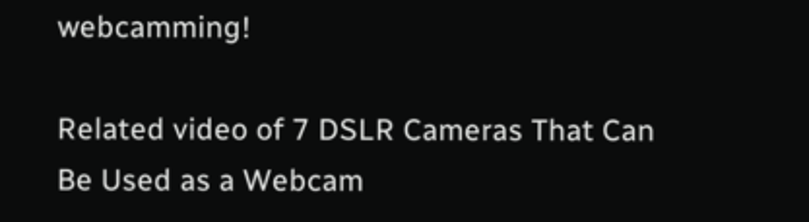webcamming!

Related video of 7 DSLR Cameras That Can Be Used as a Webcam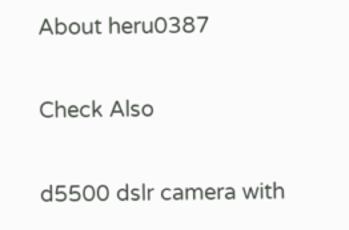About heru0387

Check Also

d5500 dslr camera with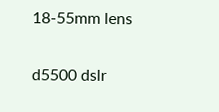18-55mm lens

d5500 dslr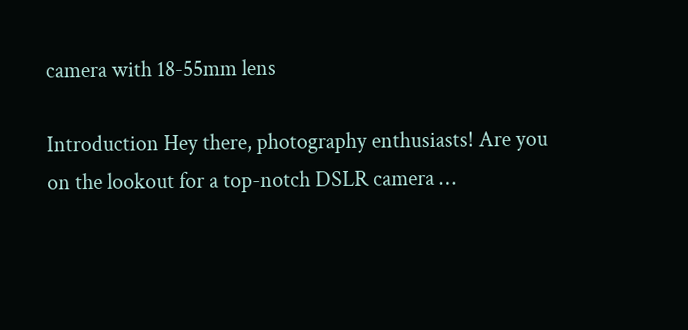camera with 18-55mm lens

Introduction Hey there, photography enthusiasts! Are you on the lookout for a top-notch DSLR camera …